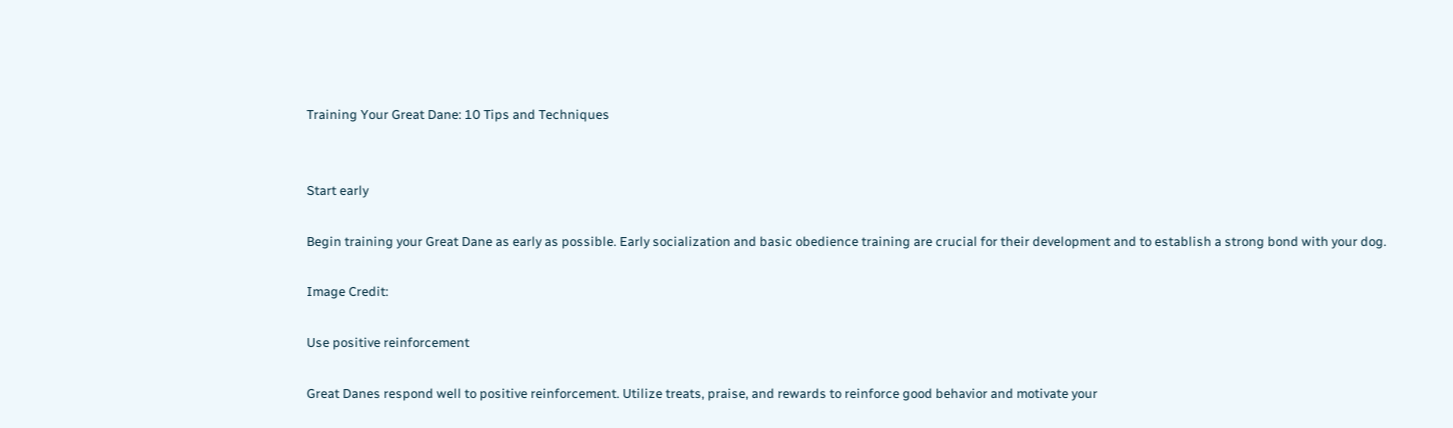Training Your Great Dane: 10 Tips and Techniques


Start early

Begin training your Great Dane as early as possible. Early socialization and basic obedience training are crucial for their development and to establish a strong bond with your dog.

Image Credit:

Use positive reinforcement

Great Danes respond well to positive reinforcement. Utilize treats, praise, and rewards to reinforce good behavior and motivate your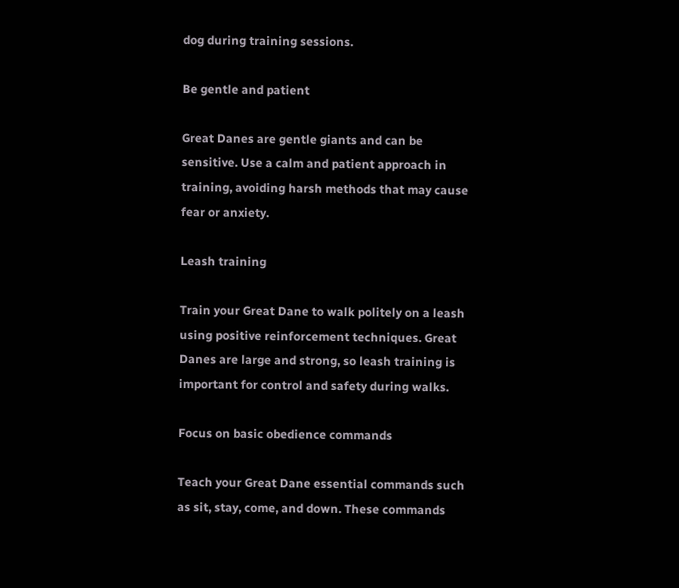dog during training sessions.

Be gentle and patient

Great Danes are gentle giants and can be sensitive. Use a calm and patient approach in training, avoiding harsh methods that may cause fear or anxiety.

Leash training

Train your Great Dane to walk politely on a leash using positive reinforcement techniques. Great Danes are large and strong, so leash training is important for control and safety during walks.

Focus on basic obedience commands

Teach your Great Dane essential commands such as sit, stay, come, and down. These commands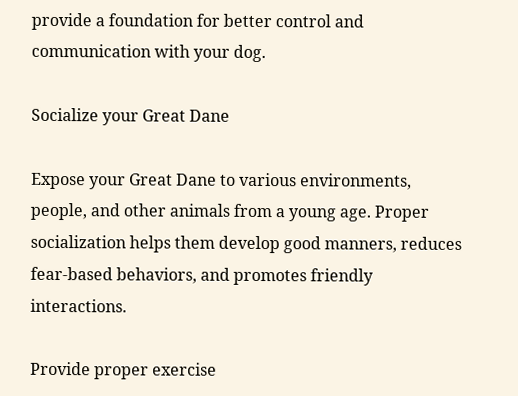provide a foundation for better control and communication with your dog.

Socialize your Great Dane

Expose your Great Dane to various environments, people, and other animals from a young age. Proper socialization helps them develop good manners, reduces fear-based behaviors, and promotes friendly interactions.

Provide proper exercise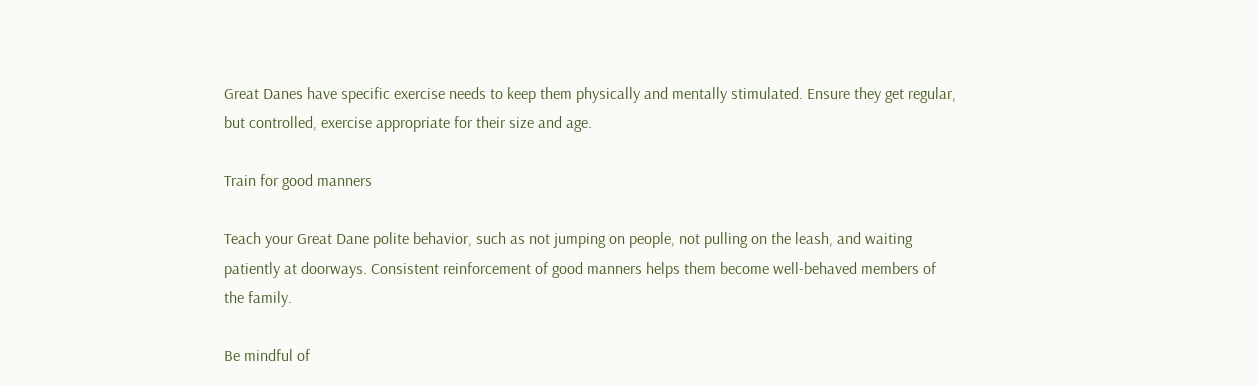Great Danes have specific exercise needs to keep them physically and mentally stimulated. Ensure they get regular, but controlled, exercise appropriate for their size and age.

Train for good manners

Teach your Great Dane polite behavior, such as not jumping on people, not pulling on the leash, and waiting patiently at doorways. Consistent reinforcement of good manners helps them become well-behaved members of the family.

Be mindful of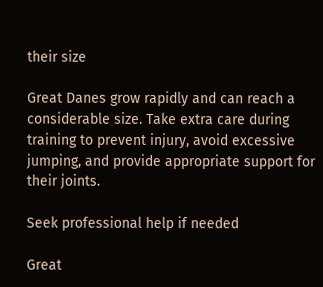their size

Great Danes grow rapidly and can reach a considerable size. Take extra care during training to prevent injury, avoid excessive jumping, and provide appropriate support for their joints.

Seek professional help if needed

Great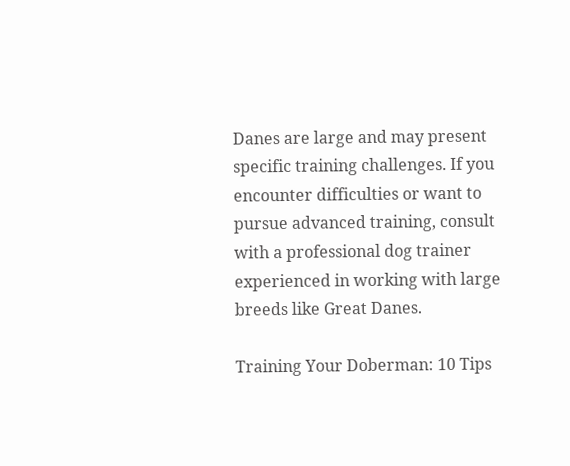Danes are large and may present specific training challenges. If you encounter difficulties or want to pursue advanced training, consult with a professional dog trainer experienced in working with large breeds like Great Danes.

Training Your Doberman: 10 Tips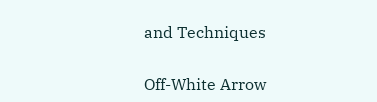and Techniques


Off-White Arrow